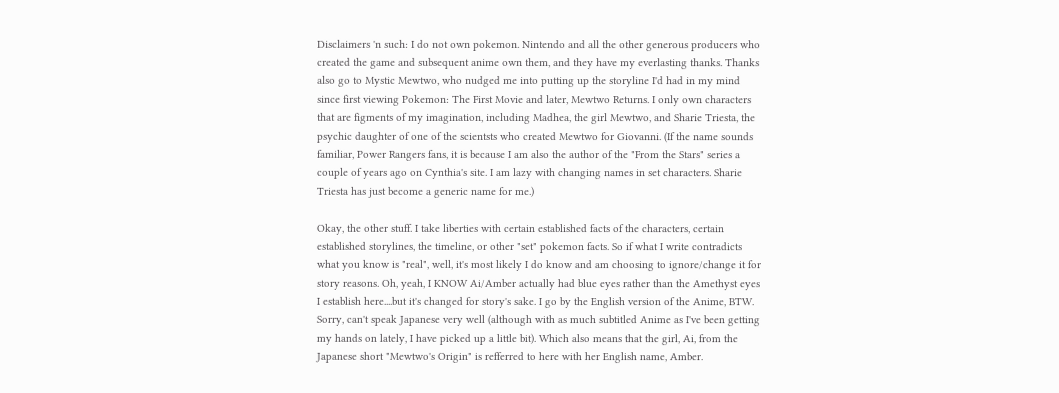Disclaimers 'n such: I do not own pokemon. Nintendo and all the other generous producers who created the game and subsequent anime own them, and they have my everlasting thanks. Thanks also go to Mystic Mewtwo, who nudged me into putting up the storyline I'd had in my mind since first viewing Pokemon: The First Movie and later, Mewtwo Returns. I only own characters that are figments of my imagination, including Madhea, the girl Mewtwo, and Sharie Triesta, the psychic daughter of one of the scientsts who created Mewtwo for Giovanni. (If the name sounds familiar, Power Rangers fans, it is because I am also the author of the "From the Stars" series a couple of years ago on Cynthia's site. I am lazy with changing names in set characters. Sharie Triesta has just become a generic name for me.)

Okay, the other stuff. I take liberties with certain established facts of the characters, certain established storylines, the timeline, or other "set" pokemon facts. So if what I write contradicts what you know is "real", well, it's most likely I do know and am choosing to ignore/change it for story reasons. Oh, yeah, I KNOW Ai/Amber actually had blue eyes rather than the Amethyst eyes I establish here....but it's changed for story's sake. I go by the English version of the Anime, BTW. Sorry, can't speak Japanese very well (although with as much subtitled Anime as I've been getting my hands on lately, I have picked up a little bit). Which also means that the girl, Ai, from the Japanese short "Mewtwo's Origin" is refferred to here with her English name, Amber.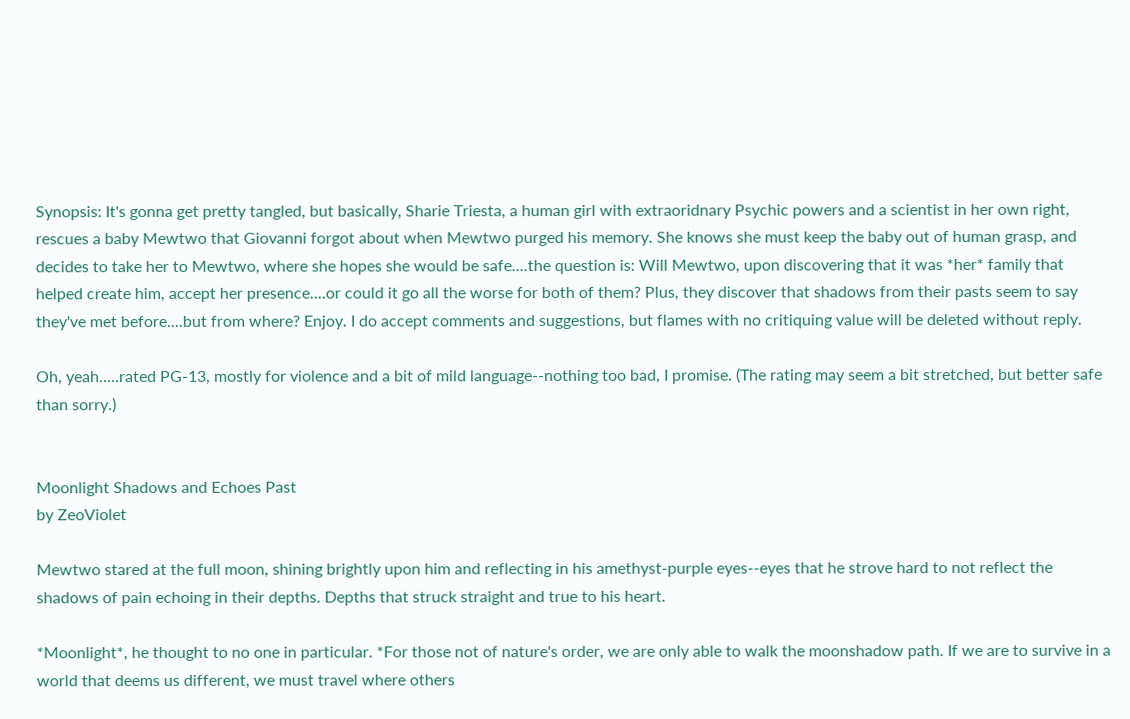Synopsis: It's gonna get pretty tangled, but basically, Sharie Triesta, a human girl with extraoridnary Psychic powers and a scientist in her own right, rescues a baby Mewtwo that Giovanni forgot about when Mewtwo purged his memory. She knows she must keep the baby out of human grasp, and decides to take her to Mewtwo, where she hopes she would be safe....the question is: Will Mewtwo, upon discovering that it was *her* family that helped create him, accept her presence....or could it go all the worse for both of them? Plus, they discover that shadows from their pasts seem to say they've met before....but from where? Enjoy. I do accept comments and suggestions, but flames with no critiquing value will be deleted without reply.

Oh, yeah.....rated PG-13, mostly for violence and a bit of mild language--nothing too bad, I promise. (The rating may seem a bit stretched, but better safe than sorry.)


Moonlight Shadows and Echoes Past
by ZeoViolet

Mewtwo stared at the full moon, shining brightly upon him and reflecting in his amethyst-purple eyes--eyes that he strove hard to not reflect the shadows of pain echoing in their depths. Depths that struck straight and true to his heart.

*Moonlight*, he thought to no one in particular. *For those not of nature's order, we are only able to walk the moonshadow path. If we are to survive in a world that deems us different, we must travel where others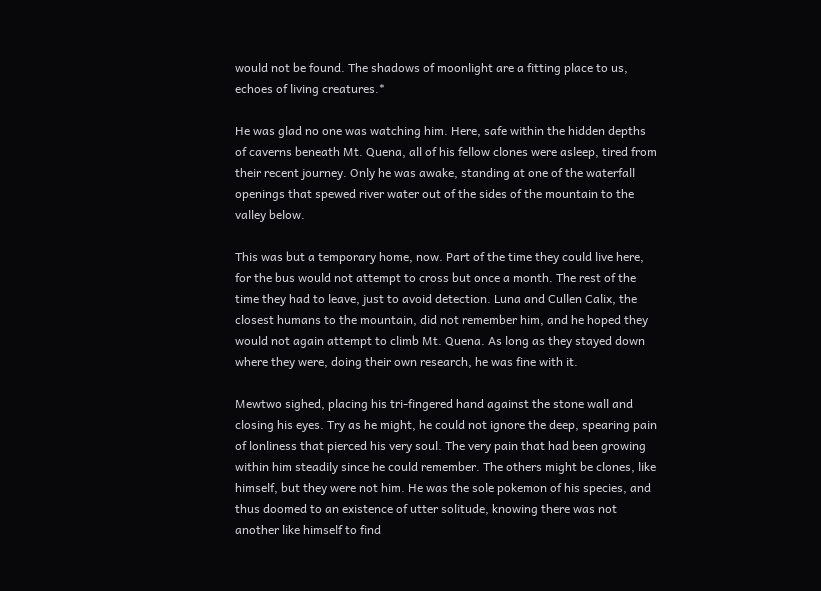would not be found. The shadows of moonlight are a fitting place to us, echoes of living creatures.*

He was glad no one was watching him. Here, safe within the hidden depths of caverns beneath Mt. Quena, all of his fellow clones were asleep, tired from their recent journey. Only he was awake, standing at one of the waterfall openings that spewed river water out of the sides of the mountain to the valley below.

This was but a temporary home, now. Part of the time they could live here, for the bus would not attempt to cross but once a month. The rest of the time they had to leave, just to avoid detection. Luna and Cullen Calix, the closest humans to the mountain, did not remember him, and he hoped they would not again attempt to climb Mt. Quena. As long as they stayed down where they were, doing their own research, he was fine with it.

Mewtwo sighed, placing his tri-fingered hand against the stone wall and closing his eyes. Try as he might, he could not ignore the deep, spearing pain of lonliness that pierced his very soul. The very pain that had been growing within him steadily since he could remember. The others might be clones, like himself, but they were not him. He was the sole pokemon of his species, and thus doomed to an existence of utter solitude, knowing there was not another like himself to find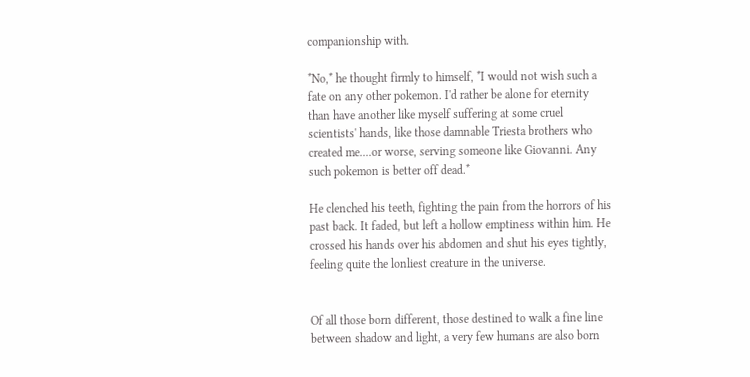companionship with.

*No,* he thought firmly to himself, *I would not wish such a fate on any other pokemon. I'd rather be alone for eternity than have another like myself suffering at some cruel scientists' hands, like those damnable Triesta brothers who created me....or worse, serving someone like Giovanni. Any such pokemon is better off dead.*

He clenched his teeth, fighting the pain from the horrors of his past back. It faded, but left a hollow emptiness within him. He crossed his hands over his abdomen and shut his eyes tightly, feeling quite the lonliest creature in the universe.


Of all those born different, those destined to walk a fine line between shadow and light, a very few humans are also born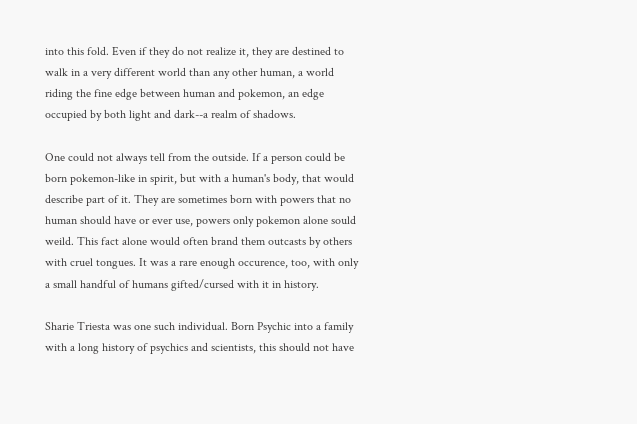into this fold. Even if they do not realize it, they are destined to walk in a very different world than any other human, a world riding the fine edge between human and pokemon, an edge occupied by both light and dark--a realm of shadows.

One could not always tell from the outside. If a person could be born pokemon-like in spirit, but with a human's body, that would describe part of it. They are sometimes born with powers that no human should have or ever use, powers only pokemon alone sould weild. This fact alone would often brand them outcasts by others with cruel tongues. It was a rare enough occurence, too, with only a small handful of humans gifted/cursed with it in history.

Sharie Triesta was one such individual. Born Psychic into a family with a long history of psychics and scientists, this should not have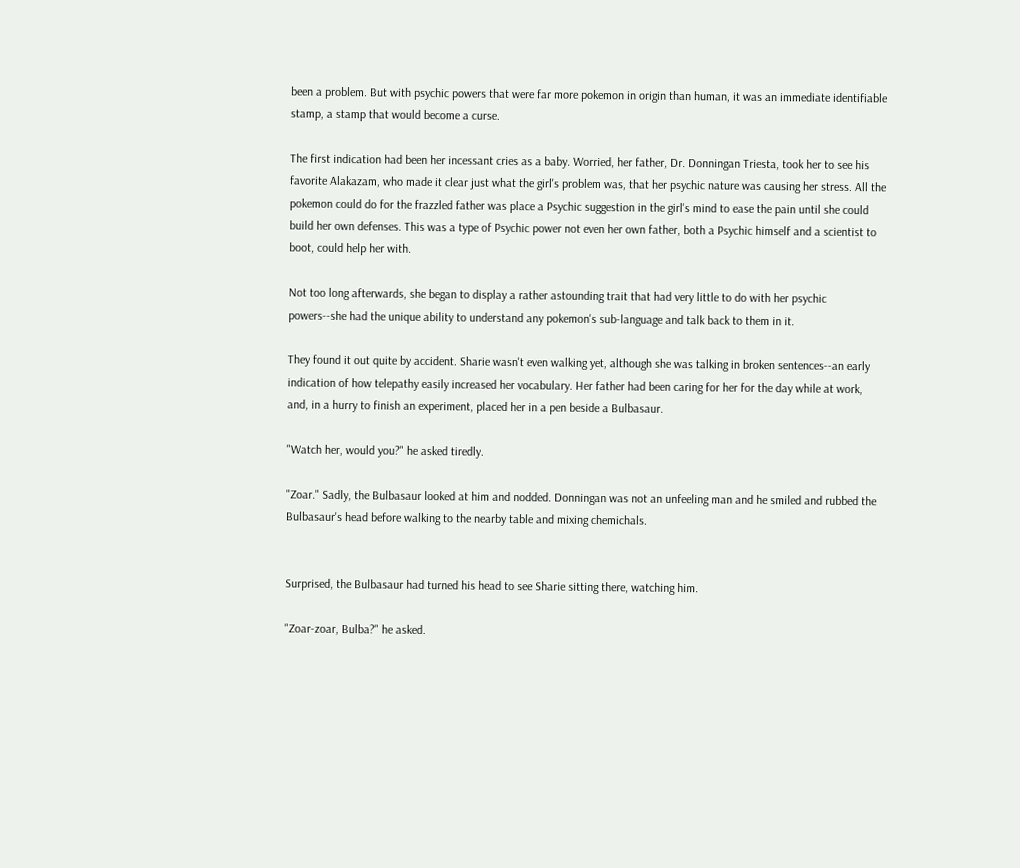been a problem. But with psychic powers that were far more pokemon in origin than human, it was an immediate identifiable stamp, a stamp that would become a curse.

The first indication had been her incessant cries as a baby. Worried, her father, Dr. Donningan Triesta, took her to see his favorite Alakazam, who made it clear just what the girl's problem was, that her psychic nature was causing her stress. All the pokemon could do for the frazzled father was place a Psychic suggestion in the girl's mind to ease the pain until she could build her own defenses. This was a type of Psychic power not even her own father, both a Psychic himself and a scientist to boot, could help her with.

Not too long afterwards, she began to display a rather astounding trait that had very little to do with her psychic powers--she had the unique ability to understand any pokemon's sub-language and talk back to them in it.

They found it out quite by accident. Sharie wasn't even walking yet, although she was talking in broken sentences--an early indication of how telepathy easily increased her vocabulary. Her father had been caring for her for the day while at work, and, in a hurry to finish an experiment, placed her in a pen beside a Bulbasaur.

"Watch her, would you?" he asked tiredly.

"Zoar." Sadly, the Bulbasaur looked at him and nodded. Donningan was not an unfeeling man and he smiled and rubbed the Bulbasaur's head before walking to the nearby table and mixing chemichals.


Surprised, the Bulbasaur had turned his head to see Sharie sitting there, watching him.

"Zoar-zoar, Bulba?" he asked.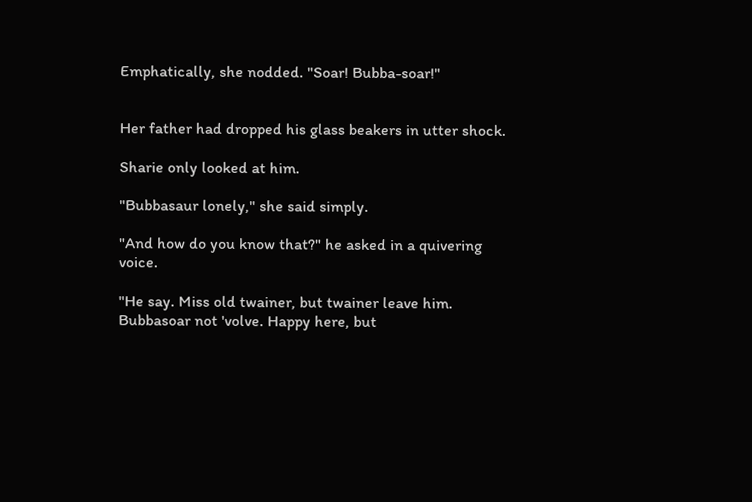Emphatically, she nodded. "Soar! Bubba-soar!"


Her father had dropped his glass beakers in utter shock.

Sharie only looked at him.

"Bubbasaur lonely," she said simply.

"And how do you know that?" he asked in a quivering voice.

"He say. Miss old twainer, but twainer leave him. Bubbasoar not 'volve. Happy here, but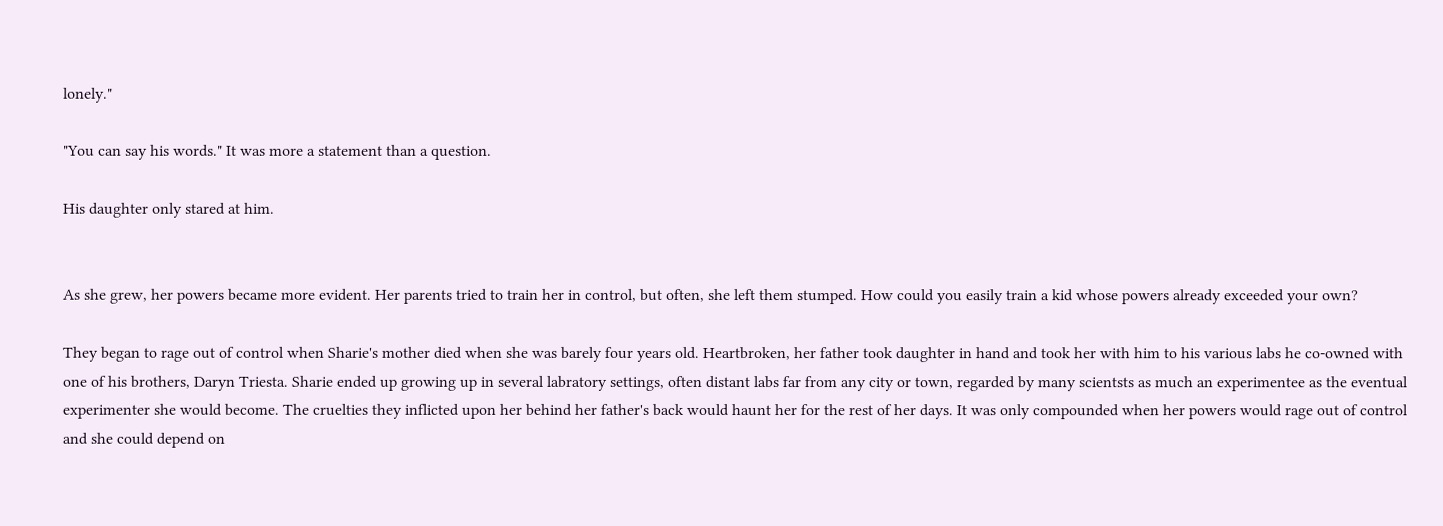lonely."

"You can say his words." It was more a statement than a question.

His daughter only stared at him.


As she grew, her powers became more evident. Her parents tried to train her in control, but often, she left them stumped. How could you easily train a kid whose powers already exceeded your own?

They began to rage out of control when Sharie's mother died when she was barely four years old. Heartbroken, her father took daughter in hand and took her with him to his various labs he co-owned with one of his brothers, Daryn Triesta. Sharie ended up growing up in several labratory settings, often distant labs far from any city or town, regarded by many scientsts as much an experimentee as the eventual experimenter she would become. The cruelties they inflicted upon her behind her father's back would haunt her for the rest of her days. It was only compounded when her powers would rage out of control and she could depend on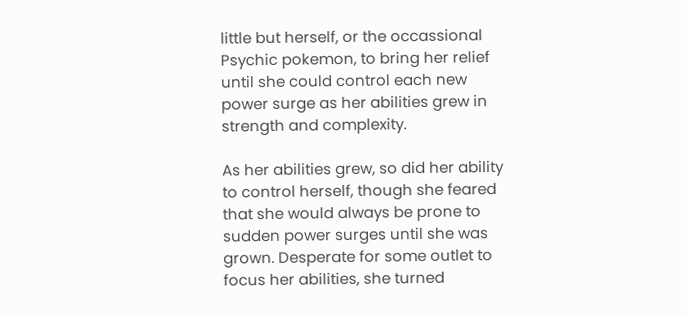little but herself, or the occassional Psychic pokemon, to bring her relief until she could control each new power surge as her abilities grew in strength and complexity.

As her abilities grew, so did her ability to control herself, though she feared that she would always be prone to sudden power surges until she was grown. Desperate for some outlet to focus her abilities, she turned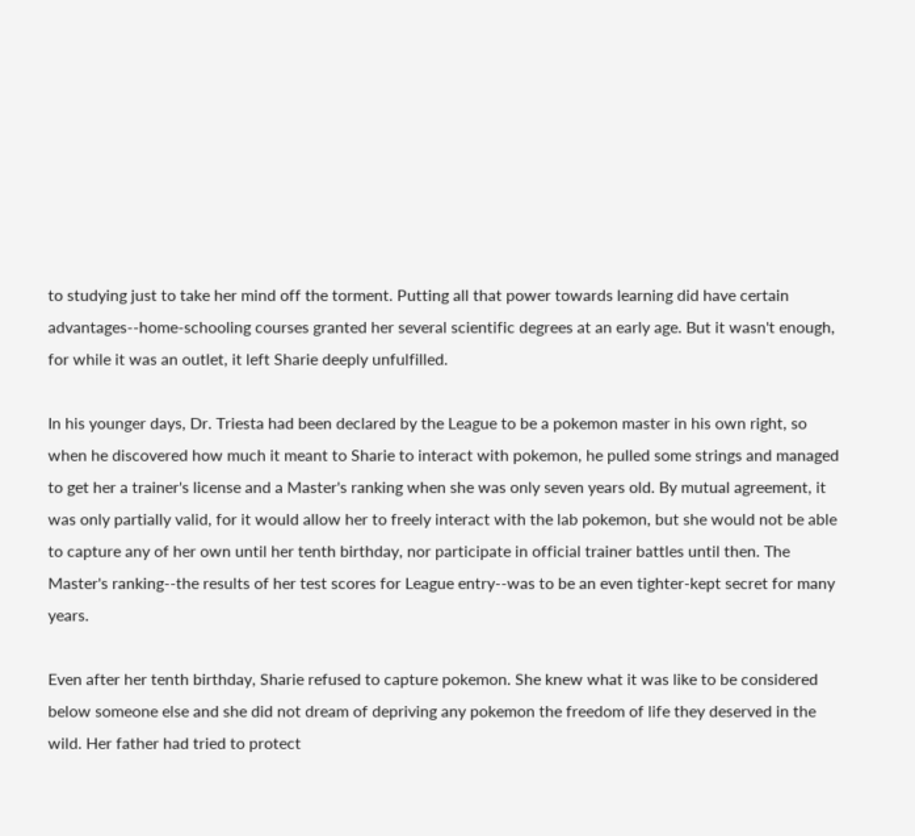to studying just to take her mind off the torment. Putting all that power towards learning did have certain advantages--home-schooling courses granted her several scientific degrees at an early age. But it wasn't enough, for while it was an outlet, it left Sharie deeply unfulfilled.

In his younger days, Dr. Triesta had been declared by the League to be a pokemon master in his own right, so when he discovered how much it meant to Sharie to interact with pokemon, he pulled some strings and managed to get her a trainer's license and a Master's ranking when she was only seven years old. By mutual agreement, it was only partially valid, for it would allow her to freely interact with the lab pokemon, but she would not be able to capture any of her own until her tenth birthday, nor participate in official trainer battles until then. The Master's ranking--the results of her test scores for League entry--was to be an even tighter-kept secret for many years.

Even after her tenth birthday, Sharie refused to capture pokemon. She knew what it was like to be considered below someone else and she did not dream of depriving any pokemon the freedom of life they deserved in the wild. Her father had tried to protect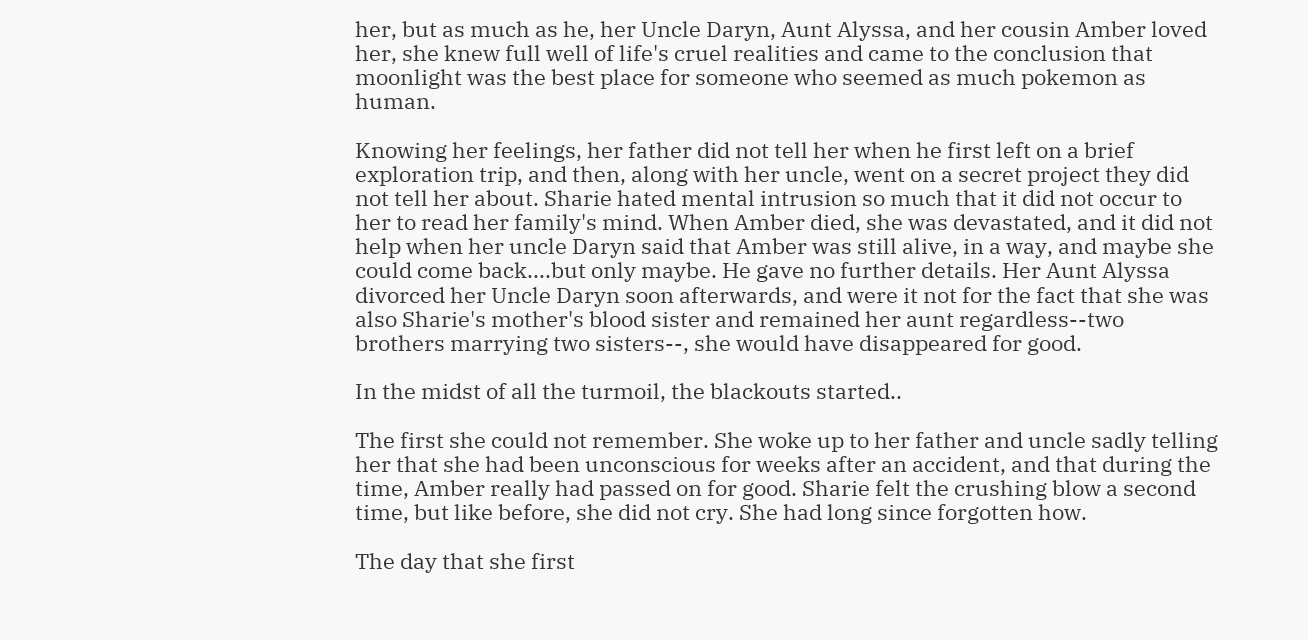her, but as much as he, her Uncle Daryn, Aunt Alyssa, and her cousin Amber loved her, she knew full well of life's cruel realities and came to the conclusion that moonlight was the best place for someone who seemed as much pokemon as human.

Knowing her feelings, her father did not tell her when he first left on a brief exploration trip, and then, along with her uncle, went on a secret project they did not tell her about. Sharie hated mental intrusion so much that it did not occur to her to read her family's mind. When Amber died, she was devastated, and it did not help when her uncle Daryn said that Amber was still alive, in a way, and maybe she could come back....but only maybe. He gave no further details. Her Aunt Alyssa divorced her Uncle Daryn soon afterwards, and were it not for the fact that she was also Sharie's mother's blood sister and remained her aunt regardless--two brothers marrying two sisters--, she would have disappeared for good.

In the midst of all the turmoil, the blackouts started..

The first she could not remember. She woke up to her father and uncle sadly telling her that she had been unconscious for weeks after an accident, and that during the time, Amber really had passed on for good. Sharie felt the crushing blow a second time, but like before, she did not cry. She had long since forgotten how.

The day that she first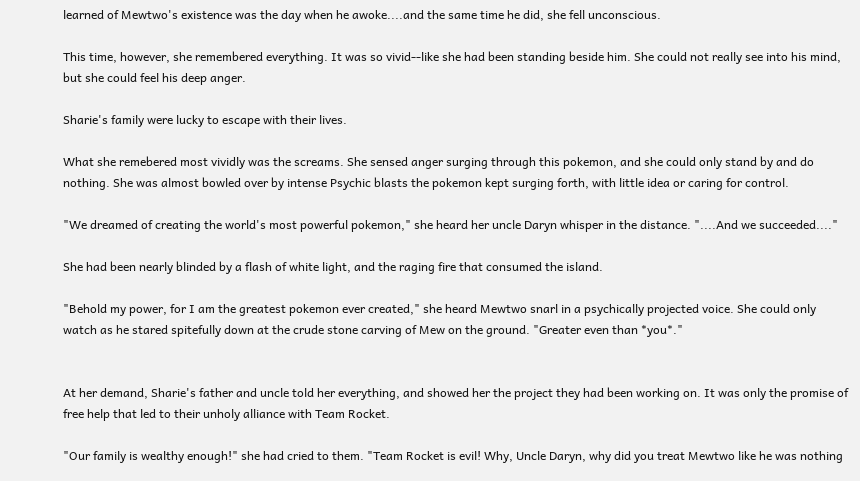learned of Mewtwo's existence was the day when he awoke....and the same time he did, she fell unconscious.

This time, however, she remembered everything. It was so vivid--like she had been standing beside him. She could not really see into his mind, but she could feel his deep anger.

Sharie's family were lucky to escape with their lives.

What she remebered most vividly was the screams. She sensed anger surging through this pokemon, and she could only stand by and do nothing. She was almost bowled over by intense Psychic blasts the pokemon kept surging forth, with little idea or caring for control.

"We dreamed of creating the world's most powerful pokemon," she heard her uncle Daryn whisper in the distance. "....And we succeeded...."

She had been nearly blinded by a flash of white light, and the raging fire that consumed the island.

"Behold my power, for I am the greatest pokemon ever created," she heard Mewtwo snarl in a psychically projected voice. She could only watch as he stared spitefully down at the crude stone carving of Mew on the ground. "Greater even than *you*."


At her demand, Sharie's father and uncle told her everything, and showed her the project they had been working on. It was only the promise of free help that led to their unholy alliance with Team Rocket.

"Our family is wealthy enough!" she had cried to them. "Team Rocket is evil! Why, Uncle Daryn, why did you treat Mewtwo like he was nothing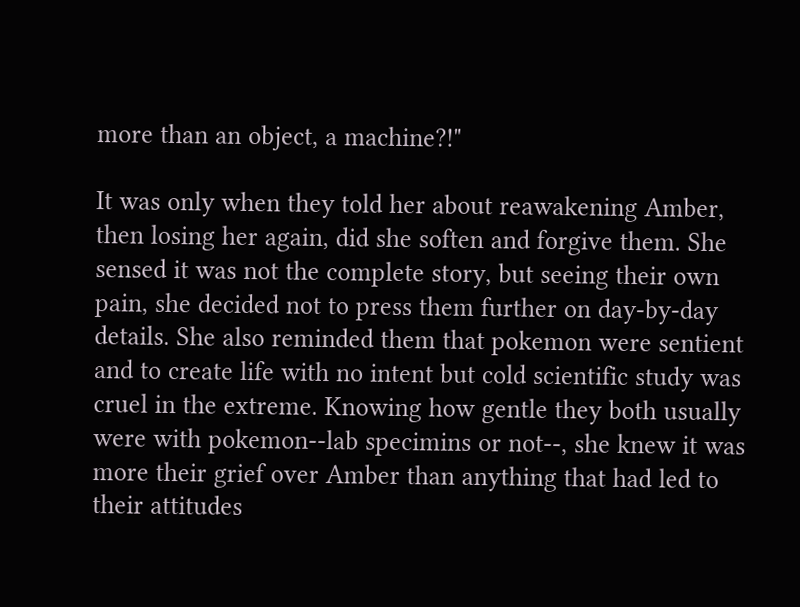more than an object, a machine?!"

It was only when they told her about reawakening Amber, then losing her again, did she soften and forgive them. She sensed it was not the complete story, but seeing their own pain, she decided not to press them further on day-by-day details. She also reminded them that pokemon were sentient and to create life with no intent but cold scientific study was cruel in the extreme. Knowing how gentle they both usually were with pokemon--lab specimins or not--, she knew it was more their grief over Amber than anything that had led to their attitudes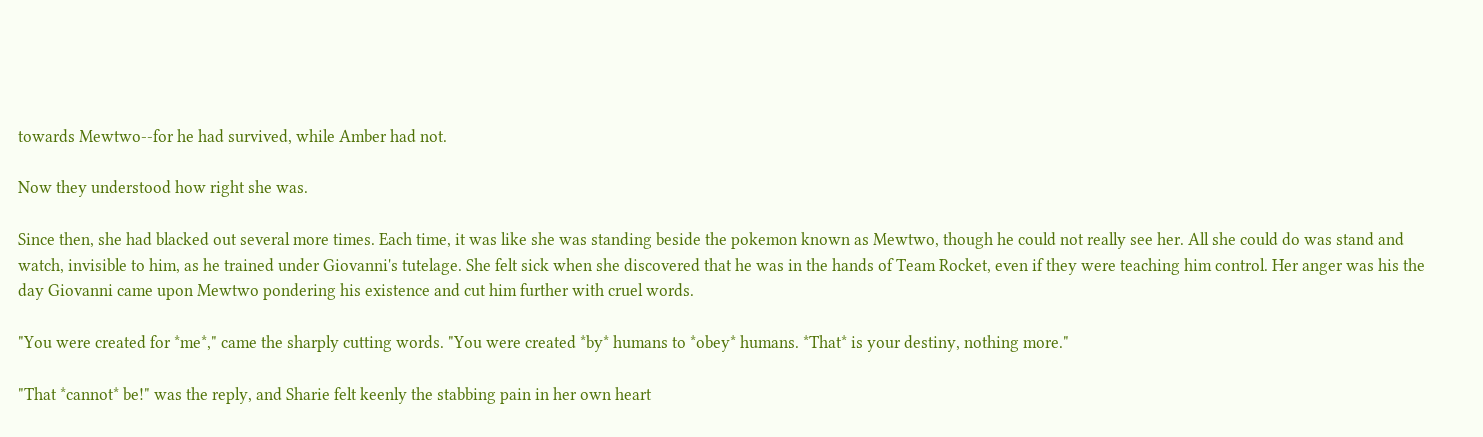towards Mewtwo--for he had survived, while Amber had not.

Now they understood how right she was.

Since then, she had blacked out several more times. Each time, it was like she was standing beside the pokemon known as Mewtwo, though he could not really see her. All she could do was stand and watch, invisible to him, as he trained under Giovanni's tutelage. She felt sick when she discovered that he was in the hands of Team Rocket, even if they were teaching him control. Her anger was his the day Giovanni came upon Mewtwo pondering his existence and cut him further with cruel words.

"You were created for *me*," came the sharply cutting words. "You were created *by* humans to *obey* humans. *That* is your destiny, nothing more."

"That *cannot* be!" was the reply, and Sharie felt keenly the stabbing pain in her own heart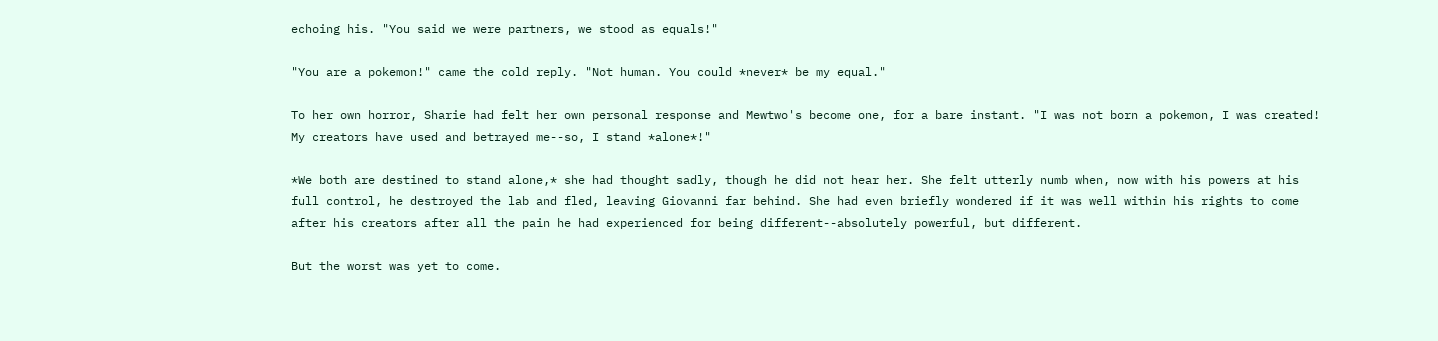echoing his. "You said we were partners, we stood as equals!"

"You are a pokemon!" came the cold reply. "Not human. You could *never* be my equal."

To her own horror, Sharie had felt her own personal response and Mewtwo's become one, for a bare instant. "I was not born a pokemon, I was created! My creators have used and betrayed me--so, I stand *alone*!"

*We both are destined to stand alone,* she had thought sadly, though he did not hear her. She felt utterly numb when, now with his powers at his full control, he destroyed the lab and fled, leaving Giovanni far behind. She had even briefly wondered if it was well within his rights to come after his creators after all the pain he had experienced for being different--absolutely powerful, but different.

But the worst was yet to come.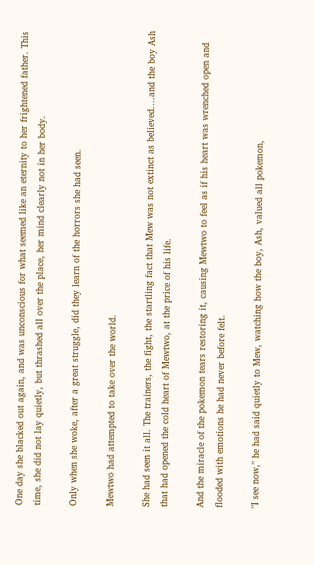One day she blacked out again, and was unconscious for what seemed like an eternity to her frightened father. This time, she did not lay quietly, but thrashed all over the place, her mind clearly not in her body.

Only when she woke, after a great struggle, did they learn of the horrors she had seen.

Mewtwo had attempted to take over the world.

She had seen it all. The trainers, the fight, the startling fact that Mew was not extinct as believed....and the boy Ash that had opened the cold heart of Mewtwo, at the price of his life.

And the miracle of the pokemon tears restoring it, causing Mewtwo to feel as if his heart was wrenched open and flooded with emotions he had never before felt.

"I see now," he had said quietly to Mew, watching how the boy, Ash, valued all pokemon,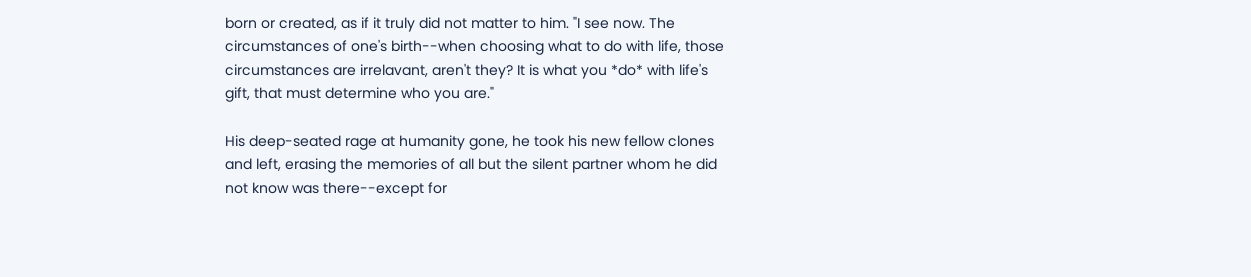born or created, as if it truly did not matter to him. "I see now. The circumstances of one's birth--when choosing what to do with life, those circumstances are irrelavant, aren't they? It is what you *do* with life's gift, that must determine who you are."

His deep-seated rage at humanity gone, he took his new fellow clones and left, erasing the memories of all but the silent partner whom he did not know was there--except for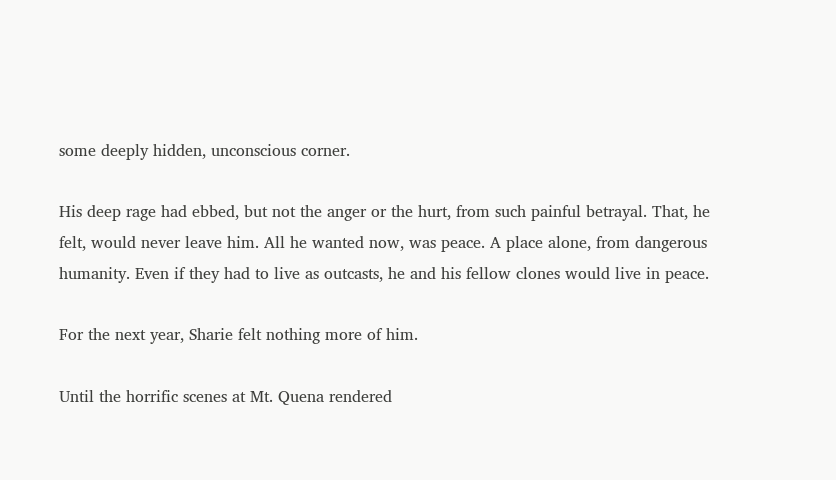some deeply hidden, unconscious corner.

His deep rage had ebbed, but not the anger or the hurt, from such painful betrayal. That, he felt, would never leave him. All he wanted now, was peace. A place alone, from dangerous humanity. Even if they had to live as outcasts, he and his fellow clones would live in peace.

For the next year, Sharie felt nothing more of him.

Until the horrific scenes at Mt. Quena rendered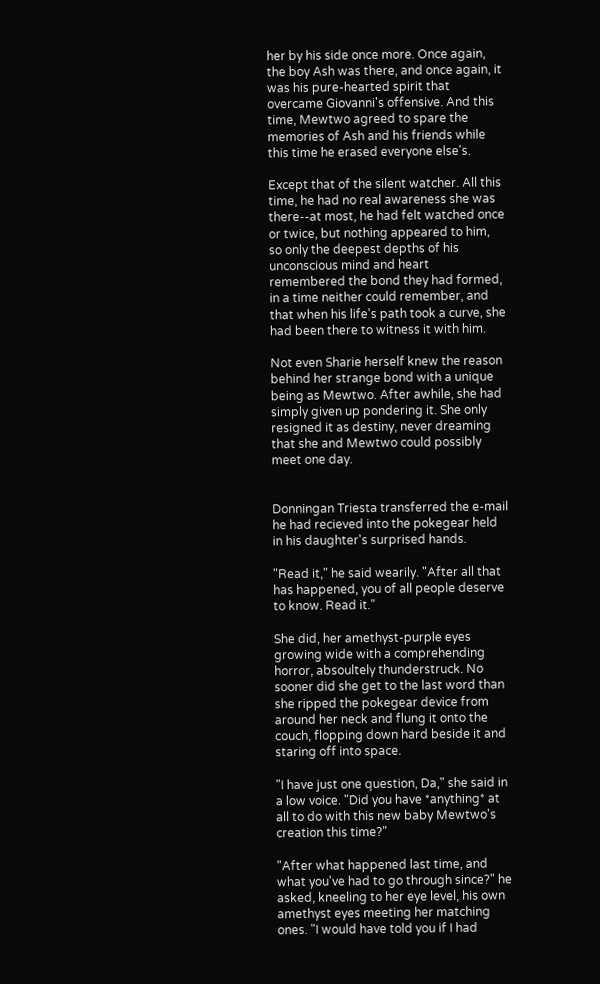her by his side once more. Once again, the boy Ash was there, and once again, it was his pure-hearted spirit that overcame Giovanni's offensive. And this time, Mewtwo agreed to spare the memories of Ash and his friends while this time he erased everyone else's.

Except that of the silent watcher. All this time, he had no real awareness she was there--at most, he had felt watched once or twice, but nothing appeared to him, so only the deepest depths of his unconscious mind and heart remembered the bond they had formed, in a time neither could remember, and that when his life's path took a curve, she had been there to witness it with him.

Not even Sharie herself knew the reason behind her strange bond with a unique being as Mewtwo. After awhile, she had simply given up pondering it. She only resigned it as destiny, never dreaming that she and Mewtwo could possibly meet one day.


Donningan Triesta transferred the e-mail he had recieved into the pokegear held in his daughter's surprised hands.

"Read it," he said wearily. "After all that has happened, you of all people deserve to know. Read it."

She did, her amethyst-purple eyes growing wide with a comprehending horror, absoultely thunderstruck. No sooner did she get to the last word than she ripped the pokegear device from around her neck and flung it onto the couch, flopping down hard beside it and staring off into space.

"I have just one question, Da," she said in a low voice. "Did you have *anything* at all to do with this new baby Mewtwo's creation this time?"

"After what happened last time, and what you've had to go through since?" he asked, kneeling to her eye level, his own amethyst eyes meeting her matching ones. "I would have told you if I had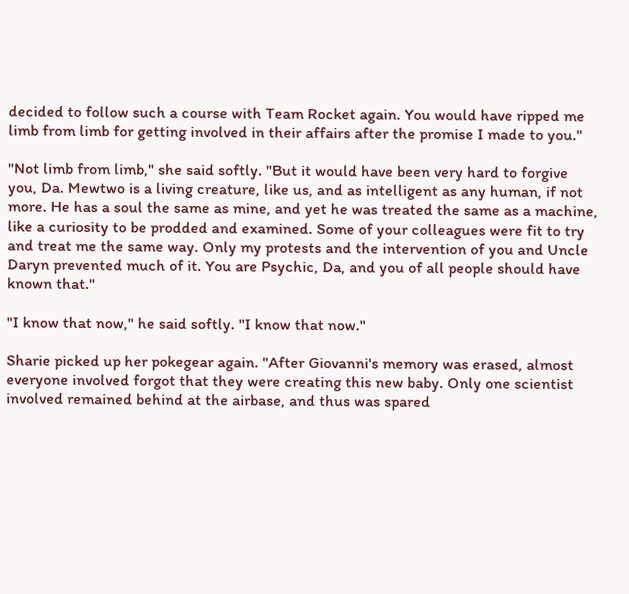decided to follow such a course with Team Rocket again. You would have ripped me limb from limb for getting involved in their affairs after the promise I made to you."

"Not limb from limb," she said softly. "But it would have been very hard to forgive you, Da. Mewtwo is a living creature, like us, and as intelligent as any human, if not more. He has a soul the same as mine, and yet he was treated the same as a machine, like a curiosity to be prodded and examined. Some of your colleagues were fit to try and treat me the same way. Only my protests and the intervention of you and Uncle Daryn prevented much of it. You are Psychic, Da, and you of all people should have known that."

"I know that now," he said softly. "I know that now."

Sharie picked up her pokegear again. "After Giovanni's memory was erased, almost everyone involved forgot that they were creating this new baby. Only one scientist involved remained behind at the airbase, and thus was spared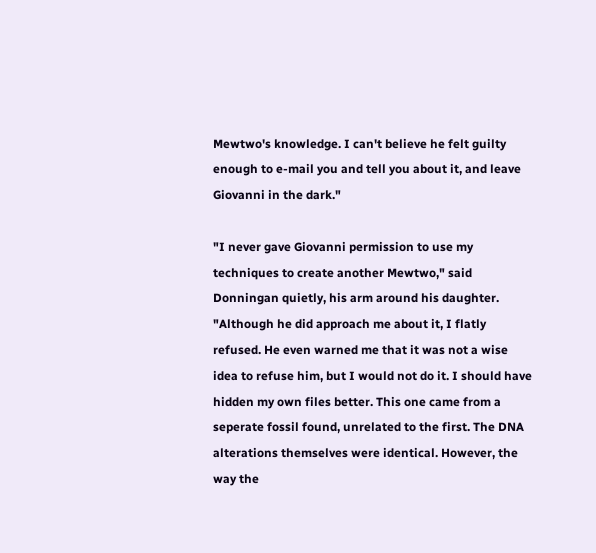Mewtwo's knowledge. I can't believe he felt guilty enough to e-mail you and tell you about it, and leave Giovanni in the dark."

"I never gave Giovanni permission to use my techniques to create another Mewtwo," said Donningan quietly, his arm around his daughter. "Although he did approach me about it, I flatly refused. He even warned me that it was not a wise idea to refuse him, but I would not do it. I should have hidden my own files better. This one came from a seperate fossil found, unrelated to the first. The DNA alterations themselves were identical. However, the way the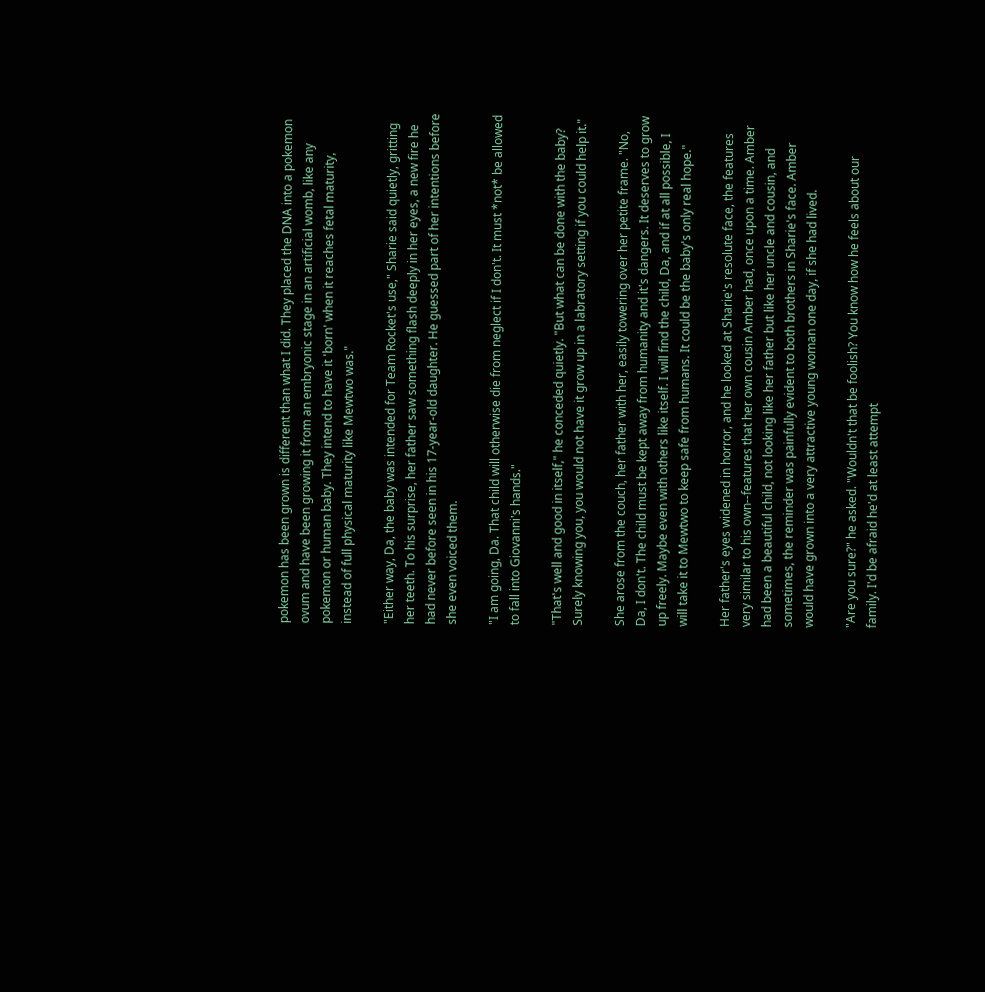pokemon has been grown is different than what I did. They placed the DNA into a pokemon ovum and have been growing it from an embryonic stage in an artificial womb, like any pokemon or human baby. They intend to have it 'born' when it reaches fetal maturity, instead of full physical maturity like Mewtwo was."

"Either way, Da, the baby was intended for Team Rocket's use," Sharie said quietly, gritting her teeth. To his surprise, her father saw something flash deeply in her eyes, a new fire he had never before seen in his 17-year-old daughter. He guessed part of her intentions before she even voiced them.

"I am going, Da. That child will otherwise die from neglect if I don't. It must *not* be allowed to fall into Giovanni's hands."

"That's well and good in itself," he conceded quietly. "But what can be done with the baby? Surely knowing you, you would not have it grow up in a labratory setting if you could help it."

She arose from the couch, her father with her, easily towering over her petite frame. "No, Da, I don't. The child must be kept away from humanity and it's dangers. It deserves to grow up freely. Maybe even with others like itself. I will find the child, Da, and if at all possible, I will take it to Mewtwo to keep safe from humans. It could be the baby's only real hope."

Her father's eyes widened in horror, and he looked at Sharie's resolute face, the features very similar to his own--features that her own cousin Amber had, once upon a time. Amber had been a beautiful child, not looking like her father but like her uncle and cousin, and sometimes, the reminder was painfully evident to both brothers in Sharie's face. Amber would have grown into a very attractive young woman one day, if she had lived.

"Are you sure?" he asked. "Wouldn't that be foolish? You know how he feels about our family. I'd be afraid he'd at least attempt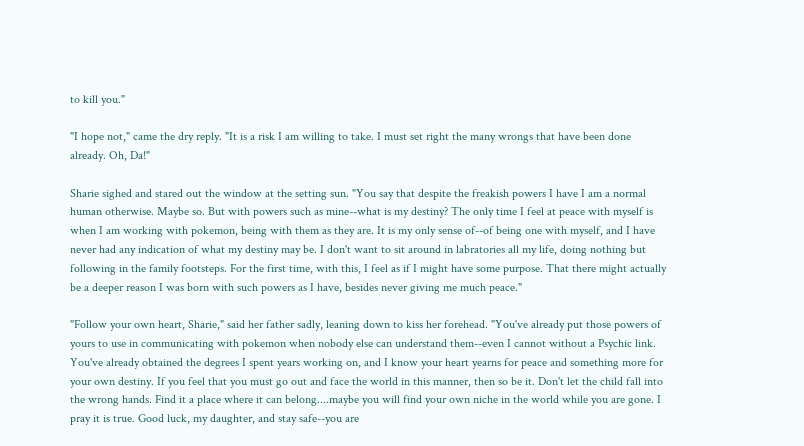to kill you."

"I hope not," came the dry reply. "It is a risk I am willing to take. I must set right the many wrongs that have been done already. Oh, Da!"

Sharie sighed and stared out the window at the setting sun. "You say that despite the freakish powers I have I am a normal human otherwise. Maybe so. But with powers such as mine--what is my destiny? The only time I feel at peace with myself is when I am working with pokemon, being with them as they are. It is my only sense of--of being one with myself, and I have never had any indication of what my destiny may be. I don't want to sit around in labratories all my life, doing nothing but following in the family footsteps. For the first time, with this, I feel as if I might have some purpose. That there might actually be a deeper reason I was born with such powers as I have, besides never giving me much peace."

"Follow your own heart, Sharie," said her father sadly, leaning down to kiss her forehead. "You've already put those powers of yours to use in communicating with pokemon when nobody else can understand them--even I cannot without a Psychic link. You've already obtained the degrees I spent years working on, and I know your heart yearns for peace and something more for your own destiny. If you feel that you must go out and face the world in this manner, then so be it. Don't let the child fall into the wrong hands. Find it a place where it can belong....maybe you will find your own niche in the world while you are gone. I pray it is true. Good luck, my daughter, and stay safe--you are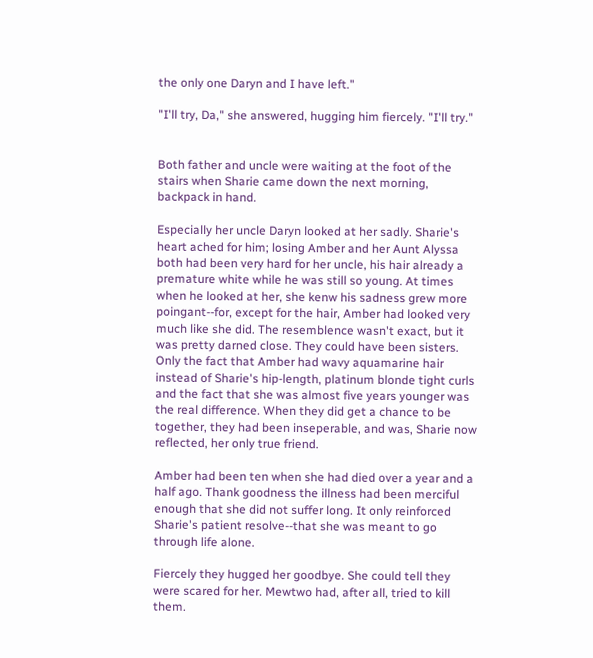the only one Daryn and I have left."

"I'll try, Da," she answered, hugging him fiercely. "I'll try."


Both father and uncle were waiting at the foot of the stairs when Sharie came down the next morning, backpack in hand.

Especially her uncle Daryn looked at her sadly. Sharie's heart ached for him; losing Amber and her Aunt Alyssa both had been very hard for her uncle, his hair already a premature white while he was still so young. At times when he looked at her, she kenw his sadness grew more poingant--for, except for the hair, Amber had looked very much like she did. The resemblence wasn't exact, but it was pretty darned close. They could have been sisters. Only the fact that Amber had wavy aquamarine hair instead of Sharie's hip-length, platinum blonde tight curls and the fact that she was almost five years younger was the real difference. When they did get a chance to be together, they had been inseperable, and was, Sharie now reflected, her only true friend.

Amber had been ten when she had died over a year and a half ago. Thank goodness the illness had been merciful enough that she did not suffer long. It only reinforced Sharie's patient resolve--that she was meant to go through life alone.

Fiercely they hugged her goodbye. She could tell they were scared for her. Mewtwo had, after all, tried to kill them.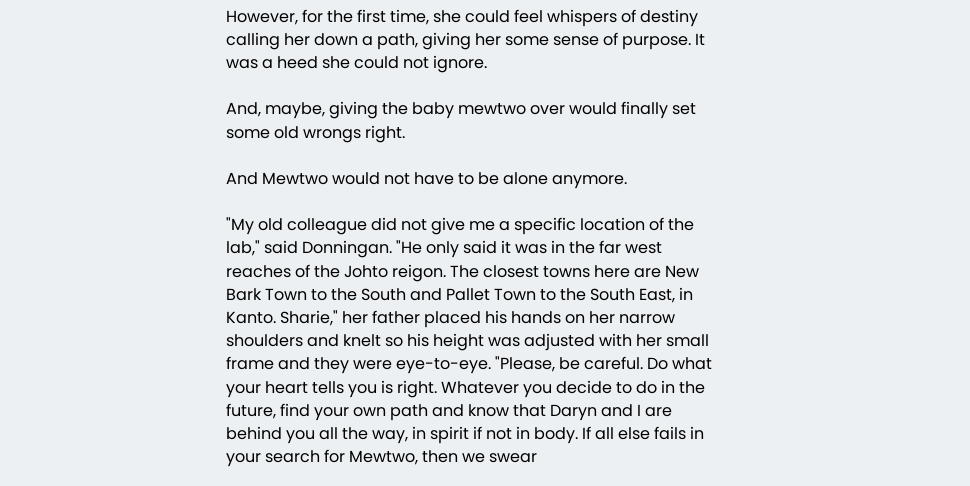However, for the first time, she could feel whispers of destiny calling her down a path, giving her some sense of purpose. It was a heed she could not ignore.

And, maybe, giving the baby mewtwo over would finally set some old wrongs right.

And Mewtwo would not have to be alone anymore.

"My old colleague did not give me a specific location of the lab," said Donningan. "He only said it was in the far west reaches of the Johto reigon. The closest towns here are New Bark Town to the South and Pallet Town to the South East, in Kanto. Sharie," her father placed his hands on her narrow shoulders and knelt so his height was adjusted with her small frame and they were eye-to-eye. "Please, be careful. Do what your heart tells you is right. Whatever you decide to do in the future, find your own path and know that Daryn and I are behind you all the way, in spirit if not in body. If all else fails in your search for Mewtwo, then we swear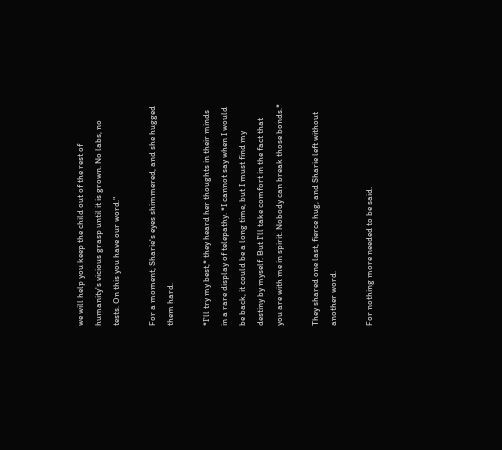we will help you keep the child out of the rest of humanity's vicious grasp until it is grown. No labs, no tests. On this you have our word."

For a moment, Sharie's eyes shimmered, and she hugged them hard.

*I'll try my best,* they heard her thoughts in their minds in a rare display of telepathy. *I cannot say when I would be back, it could be a long time, but I must find my destiny by myself. But I'll take comfort in the fact that you are with me in spirit. Nobody can break those bonds.*

They shared one last, fierce hug, and Sharie left without another word.

For nothing more needed to be said.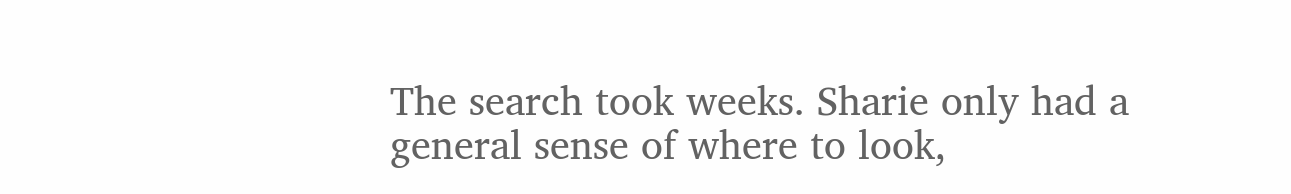The search took weeks. Sharie only had a general sense of where to look,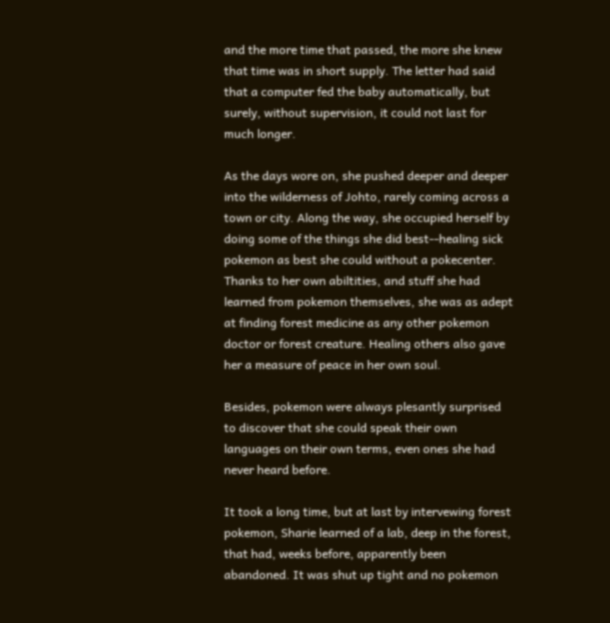and the more time that passed, the more she knew that time was in short supply. The letter had said that a computer fed the baby automatically, but surely, without supervision, it could not last for much longer.

As the days wore on, she pushed deeper and deeper into the wilderness of Johto, rarely coming across a town or city. Along the way, she occupied herself by doing some of the things she did best--healing sick pokemon as best she could without a pokecenter. Thanks to her own abiltities, and stuff she had learned from pokemon themselves, she was as adept at finding forest medicine as any other pokemon doctor or forest creature. Healing others also gave her a measure of peace in her own soul.

Besides, pokemon were always plesantly surprised to discover that she could speak their own languages on their own terms, even ones she had never heard before.

It took a long time, but at last by intervewing forest pokemon, Sharie learned of a lab, deep in the forest, that had, weeks before, apparently been abandoned. It was shut up tight and no pokemon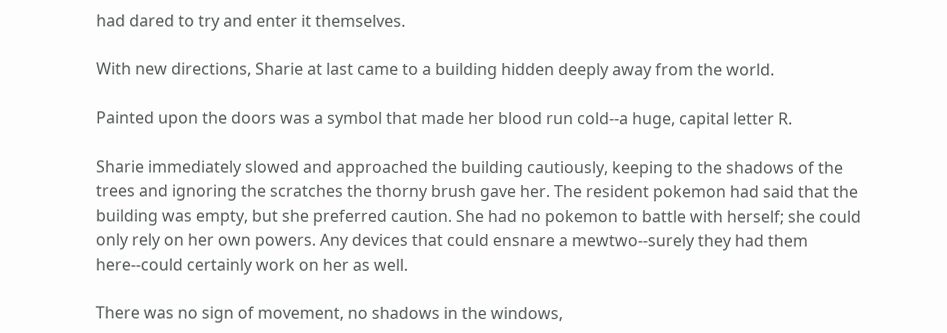had dared to try and enter it themselves.

With new directions, Sharie at last came to a building hidden deeply away from the world.

Painted upon the doors was a symbol that made her blood run cold--a huge, capital letter R.

Sharie immediately slowed and approached the building cautiously, keeping to the shadows of the trees and ignoring the scratches the thorny brush gave her. The resident pokemon had said that the building was empty, but she preferred caution. She had no pokemon to battle with herself; she could only rely on her own powers. Any devices that could ensnare a mewtwo--surely they had them here--could certainly work on her as well.

There was no sign of movement, no shadows in the windows,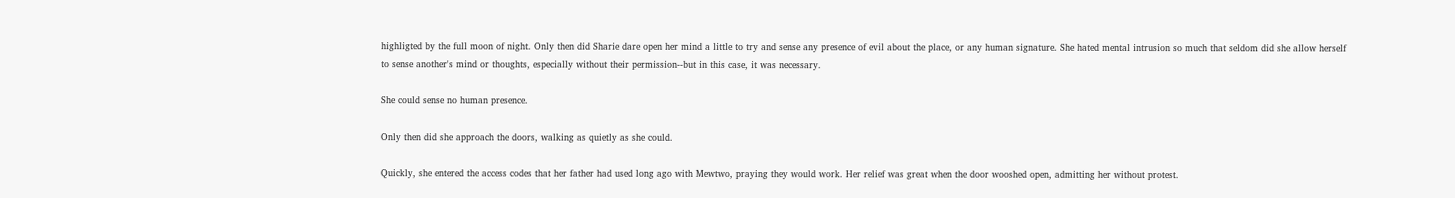highligted by the full moon of night. Only then did Sharie dare open her mind a little to try and sense any presence of evil about the place, or any human signature. She hated mental intrusion so much that seldom did she allow herself to sense another's mind or thoughts, especially without their permission--but in this case, it was necessary.

She could sense no human presence.

Only then did she approach the doors, walking as quietly as she could.

Quickly, she entered the access codes that her father had used long ago with Mewtwo, praying they would work. Her relief was great when the door wooshed open, admitting her without protest.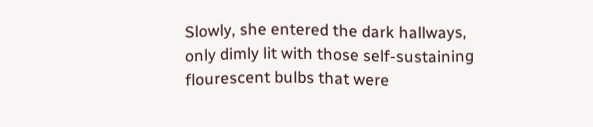Slowly, she entered the dark hallways, only dimly lit with those self-sustaining flourescent bulbs that were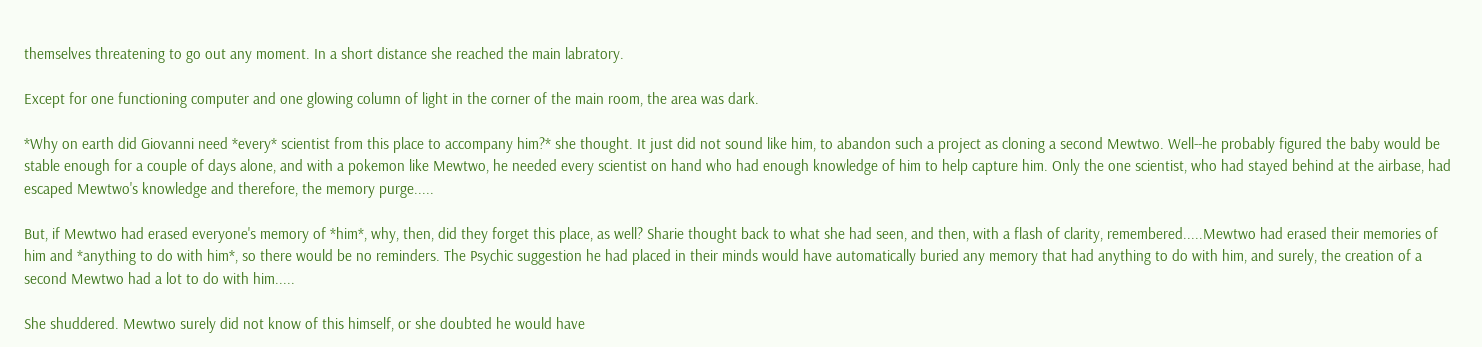themselves threatening to go out any moment. In a short distance she reached the main labratory.

Except for one functioning computer and one glowing column of light in the corner of the main room, the area was dark.

*Why on earth did Giovanni need *every* scientist from this place to accompany him?* she thought. It just did not sound like him, to abandon such a project as cloning a second Mewtwo. Well--he probably figured the baby would be stable enough for a couple of days alone, and with a pokemon like Mewtwo, he needed every scientist on hand who had enough knowledge of him to help capture him. Only the one scientist, who had stayed behind at the airbase, had escaped Mewtwo's knowledge and therefore, the memory purge.....

But, if Mewtwo had erased everyone's memory of *him*, why, then, did they forget this place, as well? Sharie thought back to what she had seen, and then, with a flash of clarity, remembered.....Mewtwo had erased their memories of him and *anything to do with him*, so there would be no reminders. The Psychic suggestion he had placed in their minds would have automatically buried any memory that had anything to do with him, and surely, the creation of a second Mewtwo had a lot to do with him.....

She shuddered. Mewtwo surely did not know of this himself, or she doubted he would have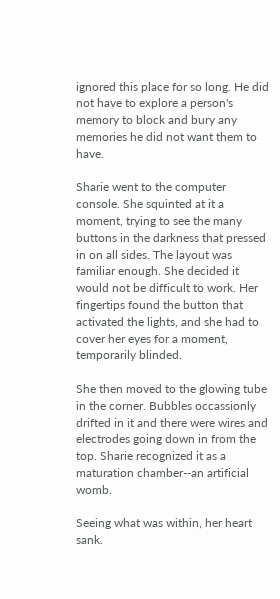ignored this place for so long. He did not have to explore a person's memory to block and bury any memories he did not want them to have.

Sharie went to the computer console. She squinted at it a moment, trying to see the many buttons in the darkness that pressed in on all sides. The layout was familiar enough. She decided it would not be difficult to work. Her fingertips found the button that activated the lights, and she had to cover her eyes for a moment, temporarily blinded.

She then moved to the glowing tube in the corner. Bubbles occassionly drifted in it and there were wires and electrodes going down in from the top. Sharie recognized it as a maturation chamber--an artificial womb.

Seeing what was within, her heart sank.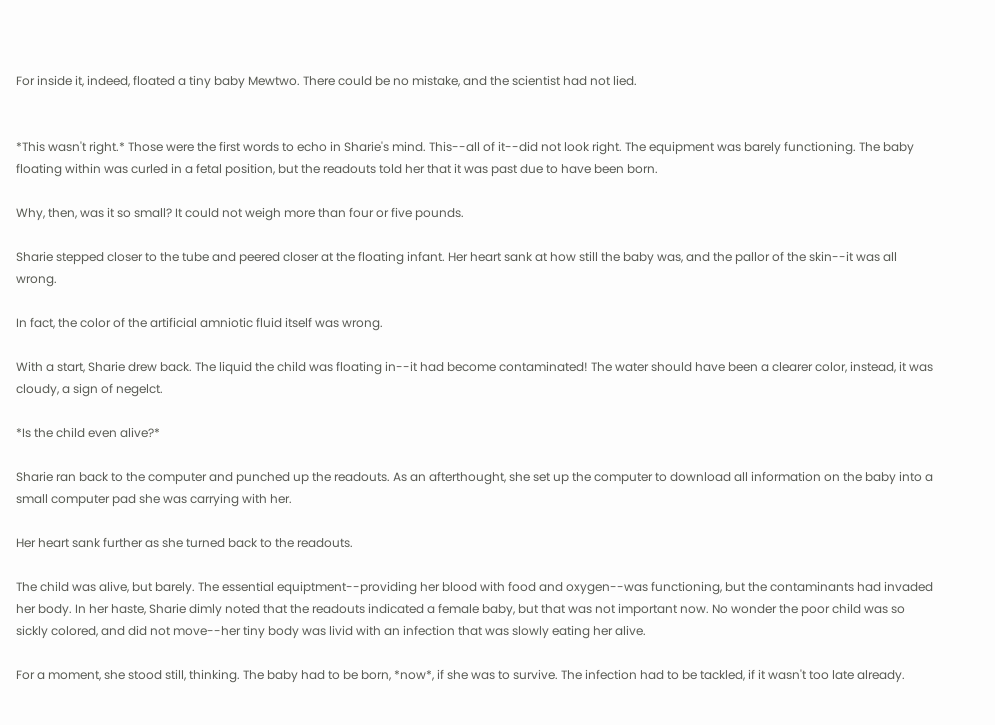For inside it, indeed, floated a tiny baby Mewtwo. There could be no mistake, and the scientist had not lied.


*This wasn't right.* Those were the first words to echo in Sharie's mind. This--all of it--did not look right. The equipment was barely functioning. The baby floating within was curled in a fetal position, but the readouts told her that it was past due to have been born.

Why, then, was it so small? It could not weigh more than four or five pounds.

Sharie stepped closer to the tube and peered closer at the floating infant. Her heart sank at how still the baby was, and the pallor of the skin--it was all wrong.

In fact, the color of the artificial amniotic fluid itself was wrong.

With a start, Sharie drew back. The liquid the child was floating in--it had become contaminated! The water should have been a clearer color, instead, it was cloudy, a sign of negelct.

*Is the child even alive?*

Sharie ran back to the computer and punched up the readouts. As an afterthought, she set up the computer to download all information on the baby into a small computer pad she was carrying with her.

Her heart sank further as she turned back to the readouts.

The child was alive, but barely. The essential equiptment--providing her blood with food and oxygen--was functioning, but the contaminants had invaded her body. In her haste, Sharie dimly noted that the readouts indicated a female baby, but that was not important now. No wonder the poor child was so sickly colored, and did not move--her tiny body was livid with an infection that was slowly eating her alive.

For a moment, she stood still, thinking. The baby had to be born, *now*, if she was to survive. The infection had to be tackled, if it wasn't too late already.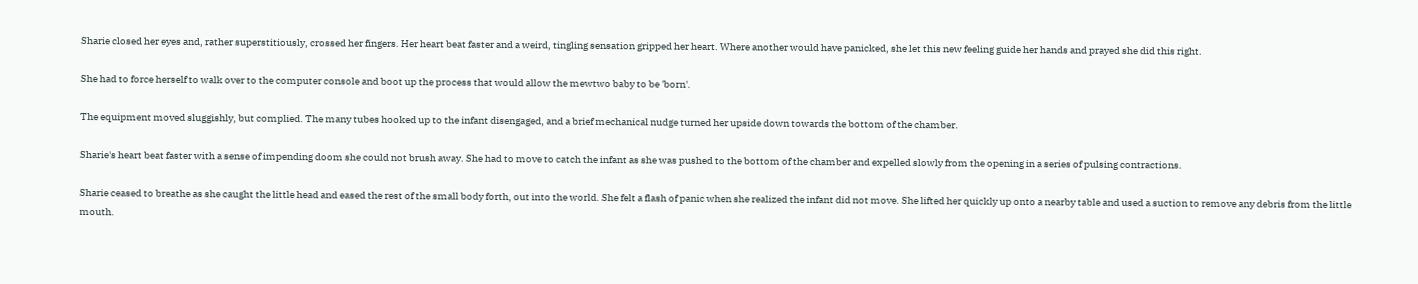Sharie closed her eyes and, rather superstitiously, crossed her fingers. Her heart beat faster and a weird, tingling sensation gripped her heart. Where another would have panicked, she let this new feeling guide her hands and prayed she did this right.

She had to force herself to walk over to the computer console and boot up the process that would allow the mewtwo baby to be 'born'.

The equipment moved sluggishly, but complied. The many tubes hooked up to the infant disengaged, and a brief mechanical nudge turned her upside down towards the bottom of the chamber.

Sharie's heart beat faster with a sense of impending doom she could not brush away. She had to move to catch the infant as she was pushed to the bottom of the chamber and expelled slowly from the opening in a series of pulsing contractions.

Sharie ceased to breathe as she caught the little head and eased the rest of the small body forth, out into the world. She felt a flash of panic when she realized the infant did not move. She lifted her quickly up onto a nearby table and used a suction to remove any debris from the little mouth.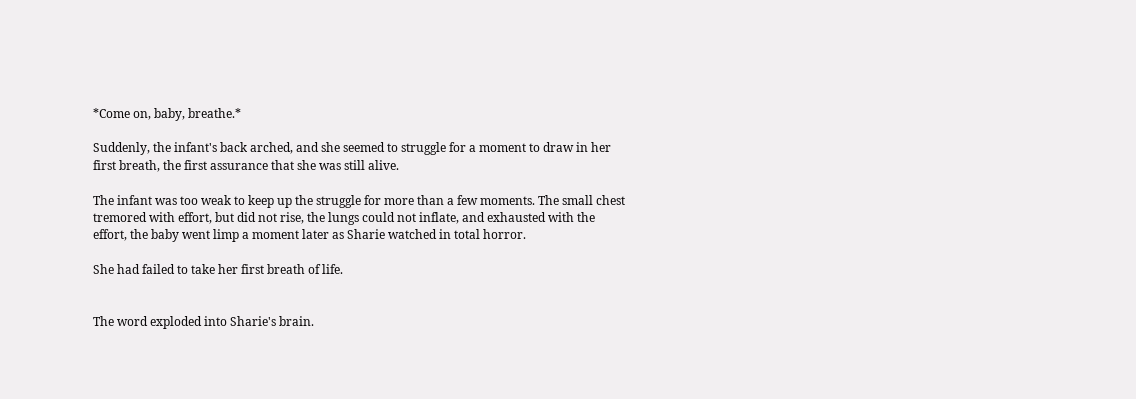*Come on, baby, breathe.*

Suddenly, the infant's back arched, and she seemed to struggle for a moment to draw in her first breath, the first assurance that she was still alive.

The infant was too weak to keep up the struggle for more than a few moments. The small chest tremored with effort, but did not rise, the lungs could not inflate, and exhausted with the effort, the baby went limp a moment later as Sharie watched in total horror.

She had failed to take her first breath of life.


The word exploded into Sharie's brain.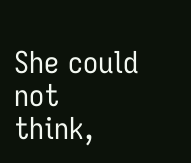She could not think,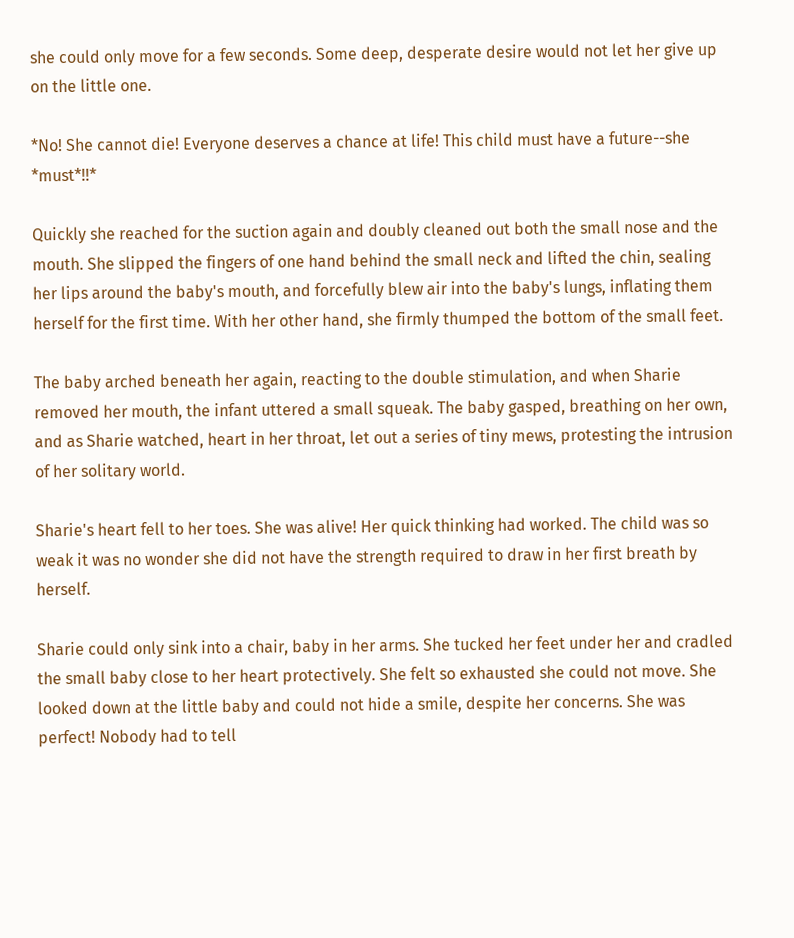she could only move for a few seconds. Some deep, desperate desire would not let her give up on the little one.

*No! She cannot die! Everyone deserves a chance at life! This child must have a future--she *must*!!*

Quickly she reached for the suction again and doubly cleaned out both the small nose and the mouth. She slipped the fingers of one hand behind the small neck and lifted the chin, sealing her lips around the baby's mouth, and forcefully blew air into the baby's lungs, inflating them herself for the first time. With her other hand, she firmly thumped the bottom of the small feet.

The baby arched beneath her again, reacting to the double stimulation, and when Sharie removed her mouth, the infant uttered a small squeak. The baby gasped, breathing on her own, and as Sharie watched, heart in her throat, let out a series of tiny mews, protesting the intrusion of her solitary world.

Sharie's heart fell to her toes. She was alive! Her quick thinking had worked. The child was so weak it was no wonder she did not have the strength required to draw in her first breath by herself.

Sharie could only sink into a chair, baby in her arms. She tucked her feet under her and cradled the small baby close to her heart protectively. She felt so exhausted she could not move. She looked down at the little baby and could not hide a smile, despite her concerns. She was perfect! Nobody had to tell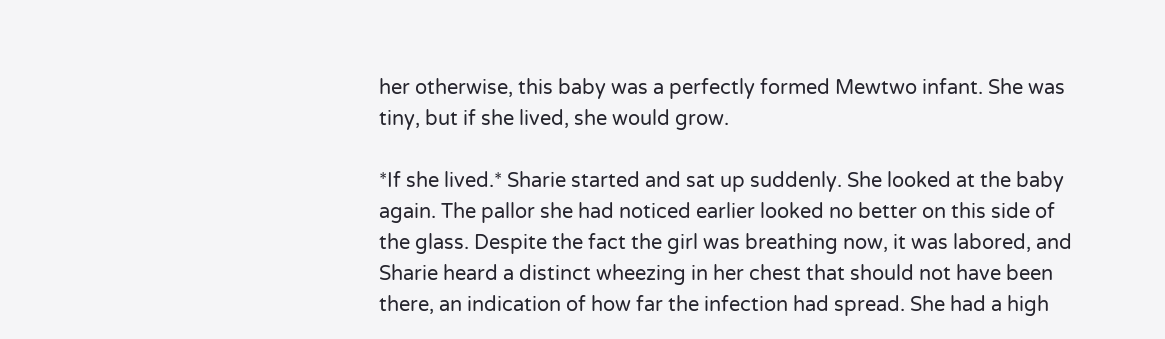her otherwise, this baby was a perfectly formed Mewtwo infant. She was tiny, but if she lived, she would grow.

*If she lived.* Sharie started and sat up suddenly. She looked at the baby again. The pallor she had noticed earlier looked no better on this side of the glass. Despite the fact the girl was breathing now, it was labored, and Sharie heard a distinct wheezing in her chest that should not have been there, an indication of how far the infection had spread. She had a high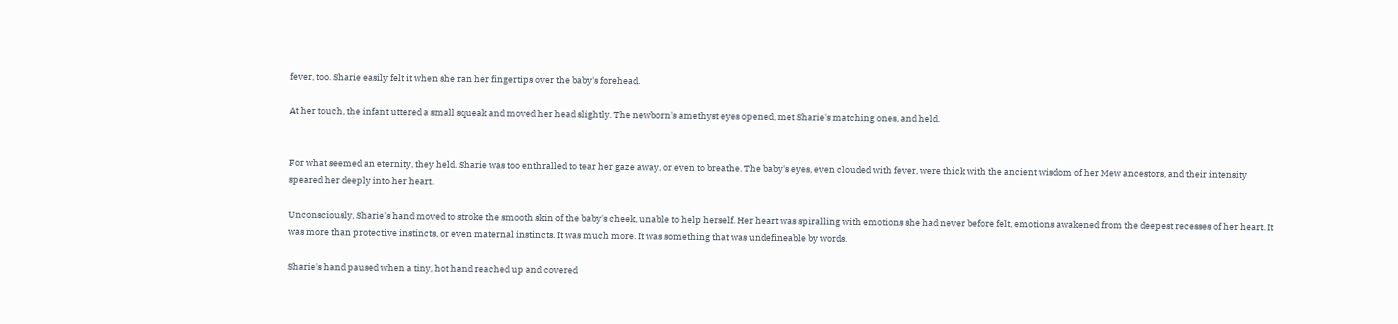fever, too. Sharie easily felt it when she ran her fingertips over the baby's forehead.

At her touch, the infant uttered a small squeak and moved her head slightly. The newborn's amethyst eyes opened, met Sharie's matching ones, and held.


For what seemed an eternity, they held. Sharie was too enthralled to tear her gaze away, or even to breathe. The baby's eyes, even clouded with fever, were thick with the ancient wisdom of her Mew ancestors, and their intensity speared her deeply into her heart.

Unconsciously, Sharie's hand moved to stroke the smooth skin of the baby's cheek, unable to help herself. Her heart was spiralling with emotions she had never before felt, emotions awakened from the deepest recesses of her heart. It was more than protective instincts, or even maternal instincts. It was much more. It was something that was undefineable by words.

Sharie's hand paused when a tiny, hot hand reached up and covered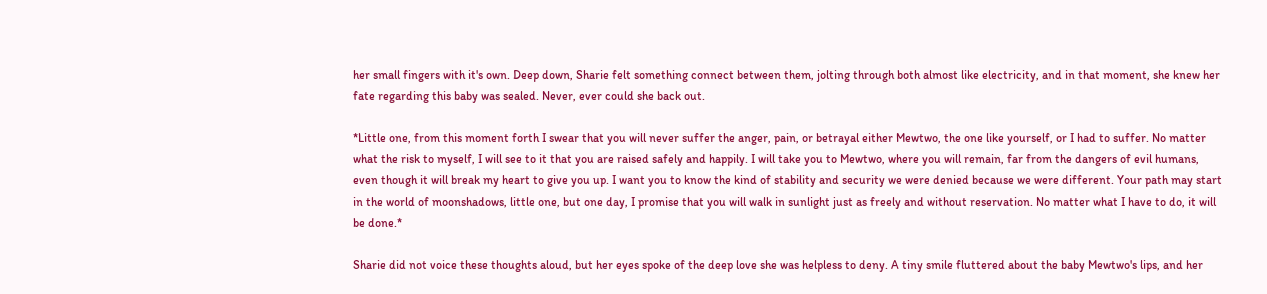her small fingers with it's own. Deep down, Sharie felt something connect between them, jolting through both almost like electricity, and in that moment, she knew her fate regarding this baby was sealed. Never, ever could she back out.

*Little one, from this moment forth I swear that you will never suffer the anger, pain, or betrayal either Mewtwo, the one like yourself, or I had to suffer. No matter what the risk to myself, I will see to it that you are raised safely and happily. I will take you to Mewtwo, where you will remain, far from the dangers of evil humans, even though it will break my heart to give you up. I want you to know the kind of stability and security we were denied because we were different. Your path may start in the world of moonshadows, little one, but one day, I promise that you will walk in sunlight just as freely and without reservation. No matter what I have to do, it will be done.*

Sharie did not voice these thoughts aloud, but her eyes spoke of the deep love she was helpless to deny. A tiny smile fluttered about the baby Mewtwo's lips, and her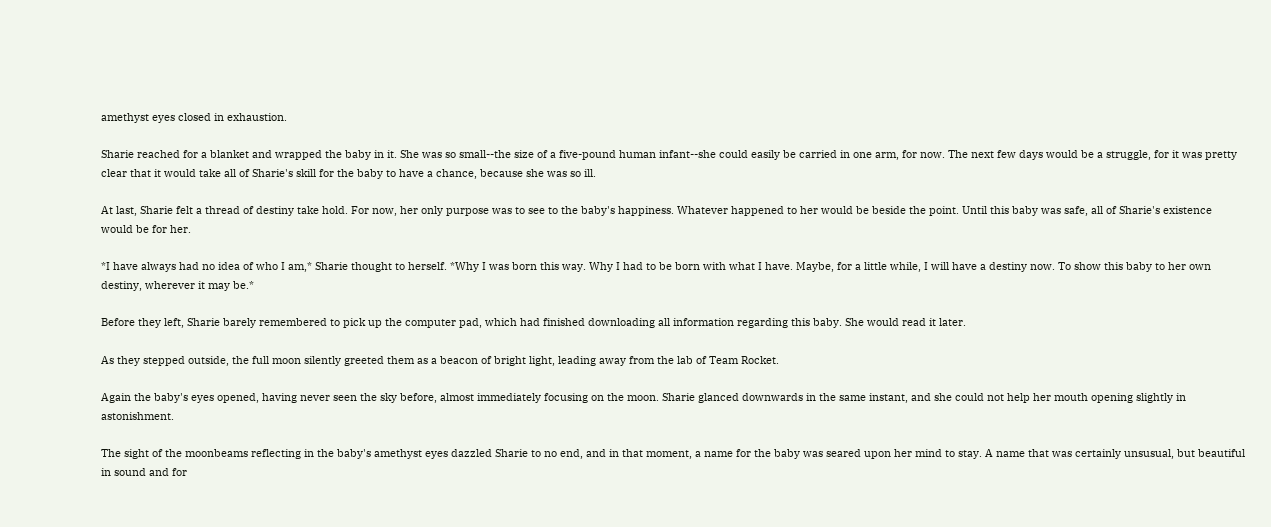amethyst eyes closed in exhaustion.

Sharie reached for a blanket and wrapped the baby in it. She was so small--the size of a five-pound human infant--she could easily be carried in one arm, for now. The next few days would be a struggle, for it was pretty clear that it would take all of Sharie's skill for the baby to have a chance, because she was so ill.

At last, Sharie felt a thread of destiny take hold. For now, her only purpose was to see to the baby's happiness. Whatever happened to her would be beside the point. Until this baby was safe, all of Sharie's existence would be for her.

*I have always had no idea of who I am,* Sharie thought to herself. *Why I was born this way. Why I had to be born with what I have. Maybe, for a little while, I will have a destiny now. To show this baby to her own destiny, wherever it may be.*

Before they left, Sharie barely remembered to pick up the computer pad, which had finished downloading all information regarding this baby. She would read it later.

As they stepped outside, the full moon silently greeted them as a beacon of bright light, leading away from the lab of Team Rocket.

Again the baby's eyes opened, having never seen the sky before, almost immediately focusing on the moon. Sharie glanced downwards in the same instant, and she could not help her mouth opening slightly in astonishment.

The sight of the moonbeams reflecting in the baby's amethyst eyes dazzled Sharie to no end, and in that moment, a name for the baby was seared upon her mind to stay. A name that was certainly unsusual, but beautiful in sound and for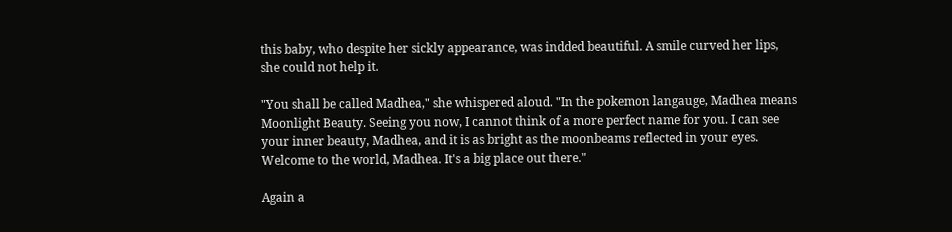this baby, who despite her sickly appearance, was indded beautiful. A smile curved her lips, she could not help it.

"You shall be called Madhea," she whispered aloud. "In the pokemon langauge, Madhea means Moonlight Beauty. Seeing you now, I cannot think of a more perfect name for you. I can see your inner beauty, Madhea, and it is as bright as the moonbeams reflected in your eyes. Welcome to the world, Madhea. It's a big place out there."

Again a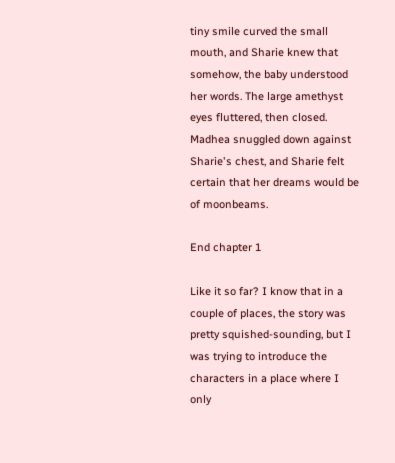tiny smile curved the small mouth, and Sharie knew that somehow, the baby understood her words. The large amethyst eyes fluttered, then closed. Madhea snuggled down against Sharie's chest, and Sharie felt certain that her dreams would be of moonbeams.

End chapter 1

Like it so far? I know that in a couple of places, the story was pretty squished-sounding, but I was trying to introduce the characters in a place where I only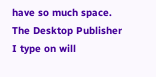have so much space. The Desktop Publisher I type on will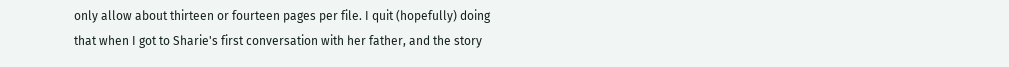only allow about thirteen or fourteen pages per file. I quit (hopefully) doing that when I got to Sharie's first conversation with her father, and the story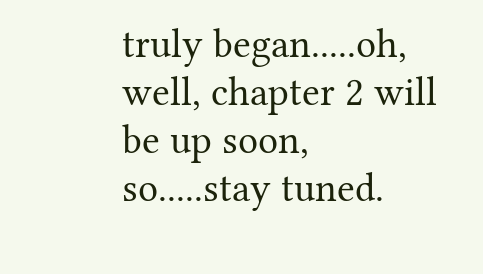truly began.....oh, well, chapter 2 will be up soon, so.....stay tuned.